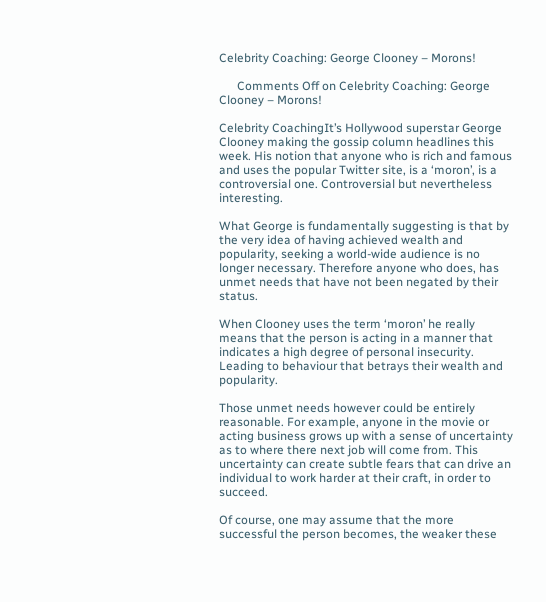Celebrity Coaching: George Clooney – Morons!

      Comments Off on Celebrity Coaching: George Clooney – Morons!

Celebrity CoachingIt’s Hollywood superstar George Clooney making the gossip column headlines this week. His notion that anyone who is rich and famous and uses the popular Twitter site, is a ‘moron’, is a controversial one. Controversial but nevertheless interesting.

What George is fundamentally suggesting is that by the very idea of having achieved wealth and popularity, seeking a world-wide audience is no longer necessary. Therefore anyone who does, has unmet needs that have not been negated by their status.

When Clooney uses the term ‘moron’ he really means that the person is acting in a manner that indicates a high degree of personal insecurity. Leading to behaviour that betrays their wealth and popularity.

Those unmet needs however could be entirely reasonable. For example, anyone in the movie or acting business grows up with a sense of uncertainty as to where there next job will come from. This uncertainty can create subtle fears that can drive an individual to work harder at their craft, in order to succeed.

Of course, one may assume that the more successful the person becomes, the weaker these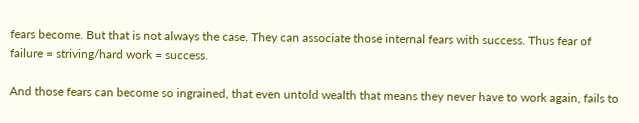fears become. But that is not always the case. They can associate those internal fears with success. Thus fear of failure = striving/hard work = success.

And those fears can become so ingrained, that even untold wealth that means they never have to work again, fails to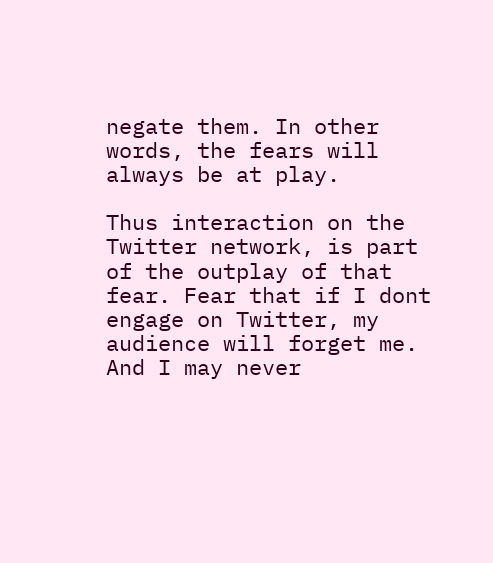negate them. In other words, the fears will always be at play.

Thus interaction on the Twitter network, is part of the outplay of that fear. Fear that if I dont engage on Twitter, my audience will forget me. And I may never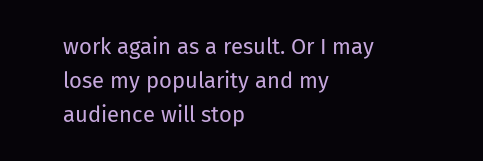work again as a result. Or I may lose my popularity and my audience will stop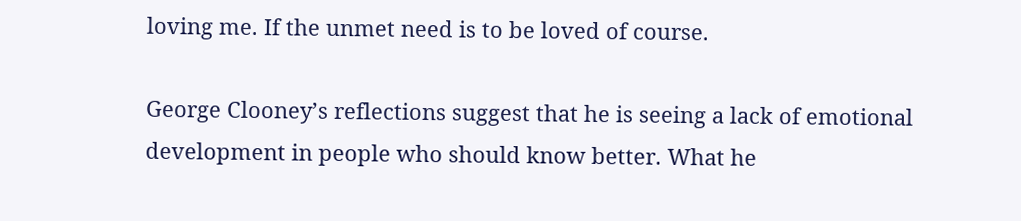loving me. If the unmet need is to be loved of course.

George Clooney’s reflections suggest that he is seeing a lack of emotional development in people who should know better. What he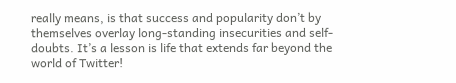really means, is that success and popularity don’t by themselves overlay long-standing insecurities and self-doubts. It’s a lesson is life that extends far beyond the world of Twitter!